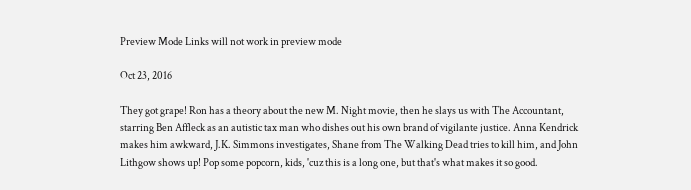Preview Mode Links will not work in preview mode

Oct 23, 2016

They got grape! Ron has a theory about the new M. Night movie, then he slays us with The Accountant, starring Ben Affleck as an autistic tax man who dishes out his own brand of vigilante justice. Anna Kendrick makes him awkward, J.K. Simmons investigates, Shane from The Walking Dead tries to kill him, and John Lithgow shows up! Pop some popcorn, kids, 'cuz this is a long one, but that's what makes it so good.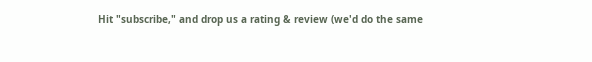Hit "subscribe," and drop us a rating & review (we'd do the same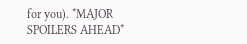for you). *MAJOR SPOILERS AHEAD*